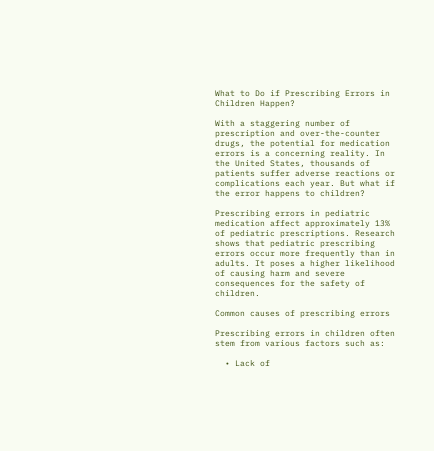What to Do if Prescribing Errors in Children Happen?

With a staggering number of prescription and over-the-counter drugs, the potential for medication errors is a concerning reality. In the United States, thousands of patients suffer adverse reactions or complications each year. But what if the error happens to children?

Prescribing errors in pediatric medication affect approximately 13% of pediatric prescriptions. Research shows that pediatric prescribing errors occur more frequently than in adults. It poses a higher likelihood of causing harm and severe consequences for the safety of children.

Common causes of prescribing errors

Prescribing errors in children often stem from various factors such as:

  • Lack of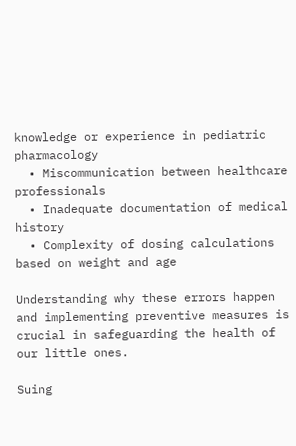knowledge or experience in pediatric pharmacology
  • Miscommunication between healthcare professionals
  • Inadequate documentation of medical history
  • Complexity of dosing calculations based on weight and age

Understanding why these errors happen and implementing preventive measures is crucial in safeguarding the health of our little ones.

Suing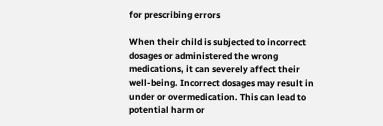for prescribing errors

When their child is subjected to incorrect dosages or administered the wrong medications, it can severely affect their well-being. Incorrect dosages may result in under or overmedication. This can lead to potential harm or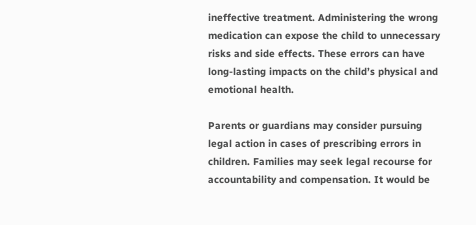ineffective treatment. Administering the wrong medication can expose the child to unnecessary risks and side effects. These errors can have long-lasting impacts on the child’s physical and emotional health.

Parents or guardians may consider pursuing legal action in cases of prescribing errors in children. Families may seek legal recourse for accountability and compensation. It would be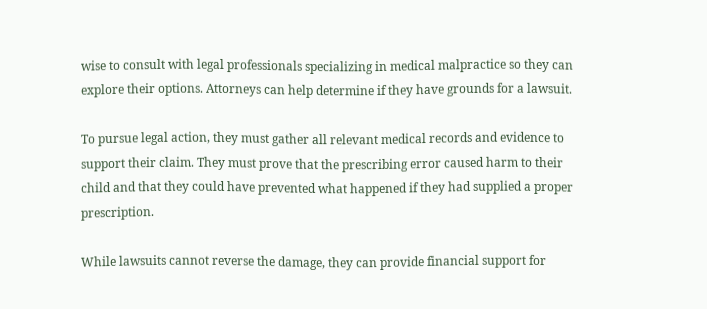wise to consult with legal professionals specializing in medical malpractice so they can explore their options. Attorneys can help determine if they have grounds for a lawsuit.

To pursue legal action, they must gather all relevant medical records and evidence to support their claim. They must prove that the prescribing error caused harm to their child and that they could have prevented what happened if they had supplied a proper prescription.

While lawsuits cannot reverse the damage, they can provide financial support for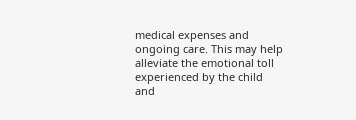medical expenses and ongoing care. This may help alleviate the emotional toll experienced by the child and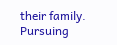their family. Pursuing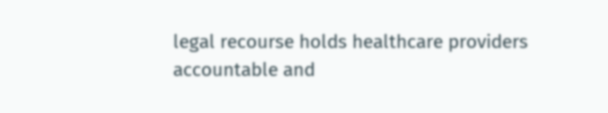legal recourse holds healthcare providers accountable and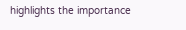highlights the importance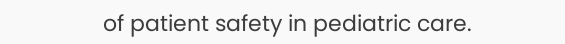of patient safety in pediatric care.